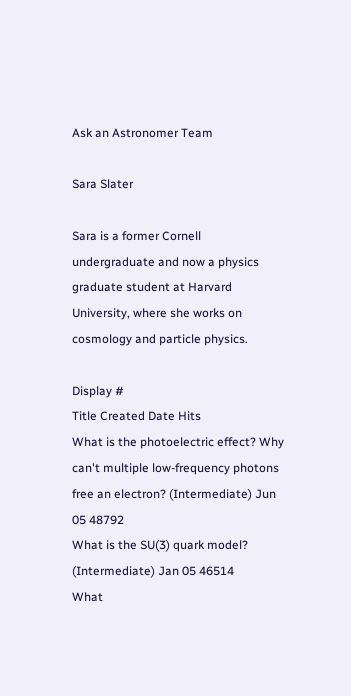Ask an Astronomer Team

Sara Slater

Sara is a former Cornell undergraduate and now a physics graduate student at Harvard University, where she works on cosmology and particle physics.

Display #
Title Created Date Hits
What is the photoelectric effect? Why can't multiple low-frequency photons free an electron? (Intermediate) Jun 05 48792
What is the SU(3) quark model? (Intermediate) Jan 05 46514
What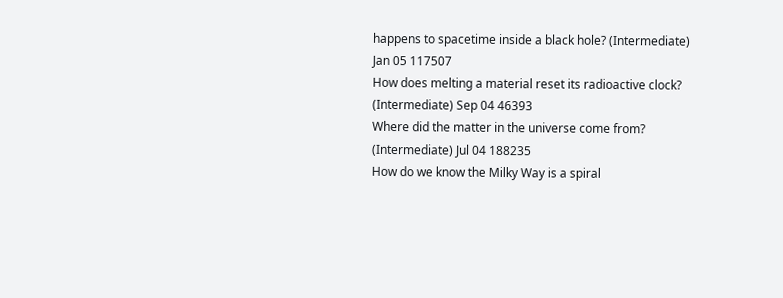happens to spacetime inside a black hole? (Intermediate) Jan 05 117507
How does melting a material reset its radioactive clock? (Intermediate) Sep 04 46393
Where did the matter in the universe come from? (Intermediate) Jul 04 188235
How do we know the Milky Way is a spiral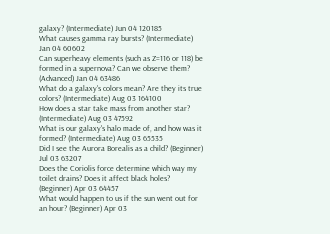galaxy? (Intermediate) Jun 04 120185
What causes gamma ray bursts? (Intermediate) Jan 04 60602
Can superheavy elements (such as Z=116 or 118) be formed in a supernova? Can we observe them? (Advanced) Jan 04 63486
What do a galaxy's colors mean? Are they its true colors? (Intermediate) Aug 03 164100
How does a star take mass from another star? (Intermediate) Aug 03 47592
What is our galaxy's halo made of, and how was it formed? (Intermediate) Aug 03 65535
Did I see the Aurora Borealis as a child? (Beginner) Jul 03 63207
Does the Coriolis force determine which way my toilet drains? Does it affect black holes? (Beginner) Apr 03 64457
What would happen to us if the sun went out for an hour? (Beginner) Apr 03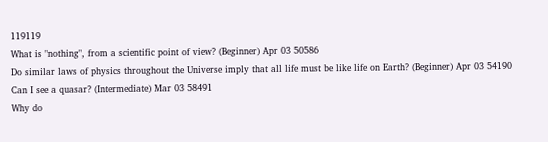119119
What is "nothing", from a scientific point of view? (Beginner) Apr 03 50586
Do similar laws of physics throughout the Universe imply that all life must be like life on Earth? (Beginner) Apr 03 54190
Can I see a quasar? (Intermediate) Mar 03 58491
Why do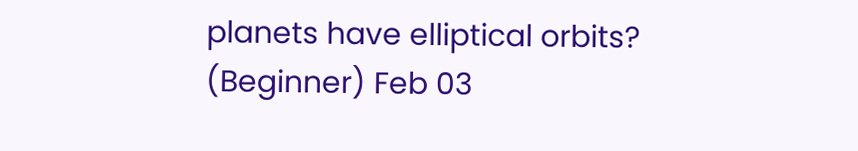planets have elliptical orbits? (Beginner) Feb 03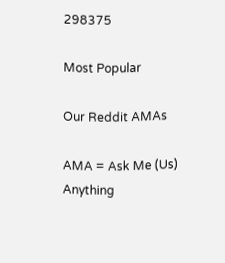298375

Most Popular

Our Reddit AMAs

AMA = Ask Me (Us) Anything